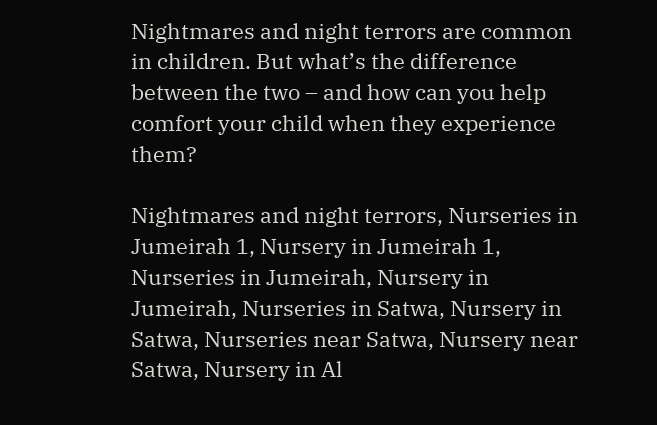Nightmares and night terrors are common in children. But what’s the difference between the two – and how can you help comfort your child when they experience them?

Nightmares and night terrors, Nurseries in Jumeirah 1, Nursery in Jumeirah 1, Nurseries in Jumeirah, Nursery in Jumeirah, Nurseries in Satwa, Nursery in Satwa, Nurseries near Satwa, Nursery near Satwa, Nursery in Al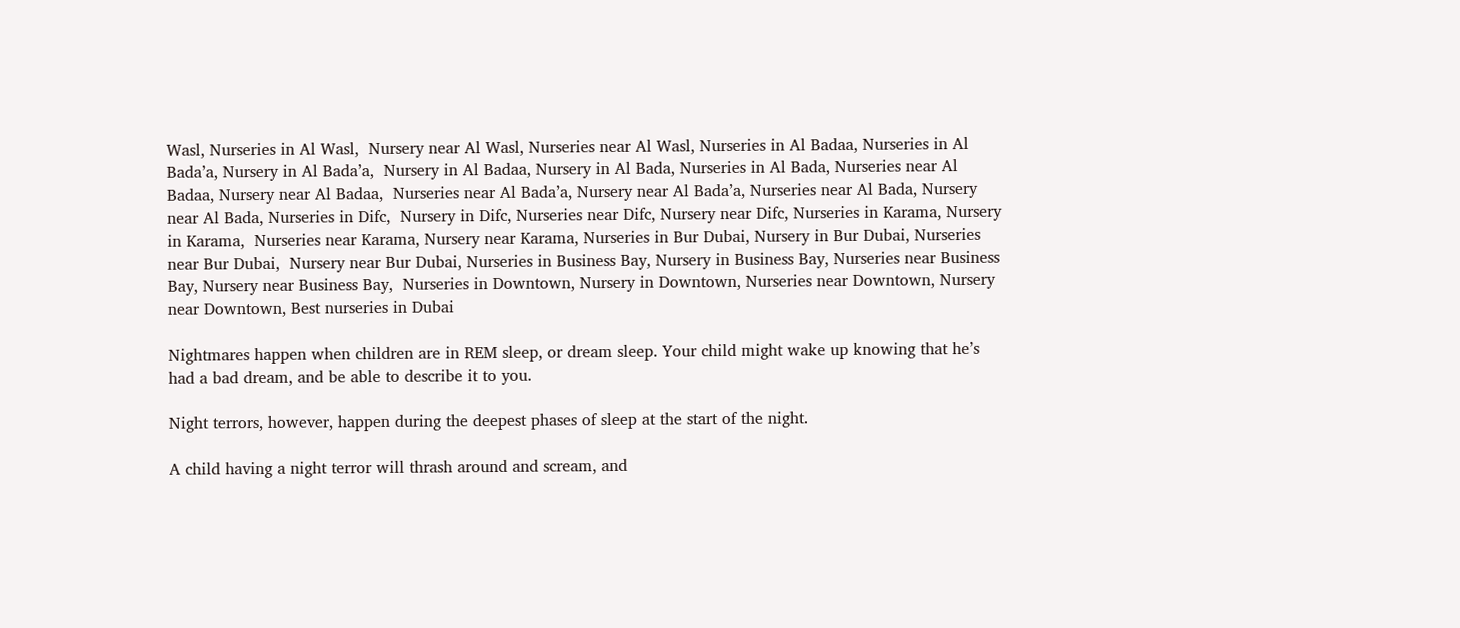Wasl, Nurseries in Al Wasl,  Nursery near Al Wasl, Nurseries near Al Wasl, Nurseries in Al Badaa, Nurseries in Al Bada’a, Nursery in Al Bada’a,  Nursery in Al Badaa, Nursery in Al Bada, Nurseries in Al Bada, Nurseries near Al Badaa, Nursery near Al Badaa,  Nurseries near Al Bada’a, Nursery near Al Bada’a, Nurseries near Al Bada, Nursery near Al Bada, Nurseries in Difc,  Nursery in Difc, Nurseries near Difc, Nursery near Difc, Nurseries in Karama, Nursery in Karama,  Nurseries near Karama, Nursery near Karama, Nurseries in Bur Dubai, Nursery in Bur Dubai, Nurseries near Bur Dubai,  Nursery near Bur Dubai, Nurseries in Business Bay, Nursery in Business Bay, Nurseries near Business Bay, Nursery near Business Bay,  Nurseries in Downtown, Nursery in Downtown, Nurseries near Downtown, Nursery near Downtown, Best nurseries in Dubai

Nightmares happen when children are in REM sleep, or dream sleep. Your child might wake up knowing that he’s had a bad dream, and be able to describe it to you.

Night terrors, however, happen during the deepest phases of sleep at the start of the night.

A child having a night terror will thrash around and scream, and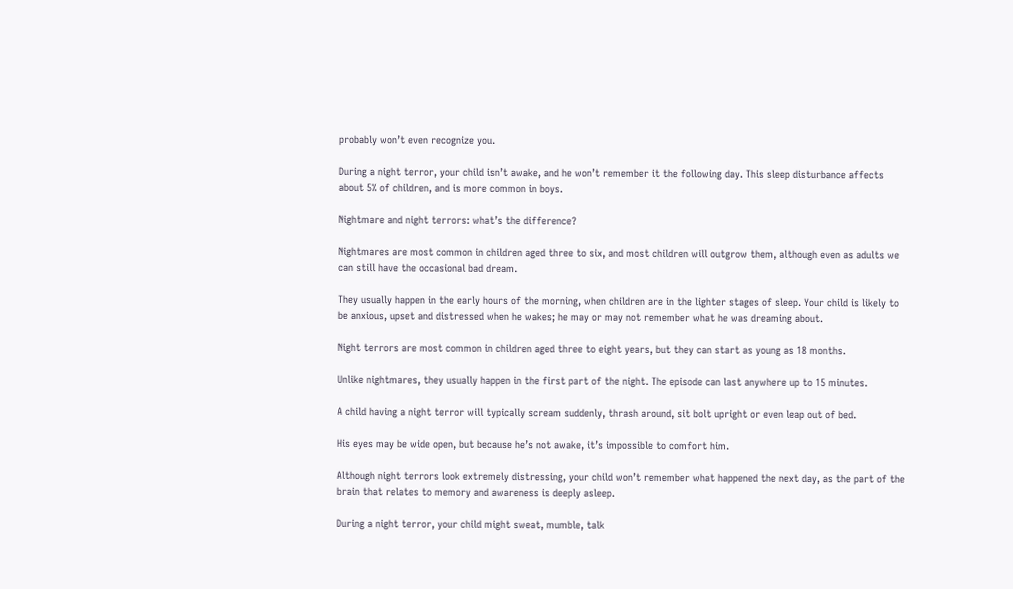probably won’t even recognize you.

During a night terror, your child isn’t awake, and he won’t remember it the following day. This sleep disturbance affects about 5% of children, and is more common in boys.

Nightmare and night terrors: what’s the difference?

Nightmares are most common in children aged three to six, and most children will outgrow them, although even as adults we can still have the occasional bad dream.

They usually happen in the early hours of the morning, when children are in the lighter stages of sleep. Your child is likely to be anxious, upset and distressed when he wakes; he may or may not remember what he was dreaming about.

Night terrors are most common in children aged three to eight years, but they can start as young as 18 months.

Unlike nightmares, they usually happen in the first part of the night. The episode can last anywhere up to 15 minutes.

A child having a night terror will typically scream suddenly, thrash around, sit bolt upright or even leap out of bed.

His eyes may be wide open, but because he’s not awake, it’s impossible to comfort him.

Although night terrors look extremely distressing, your child won’t remember what happened the next day, as the part of the brain that relates to memory and awareness is deeply asleep.

During a night terror, your child might sweat, mumble, talk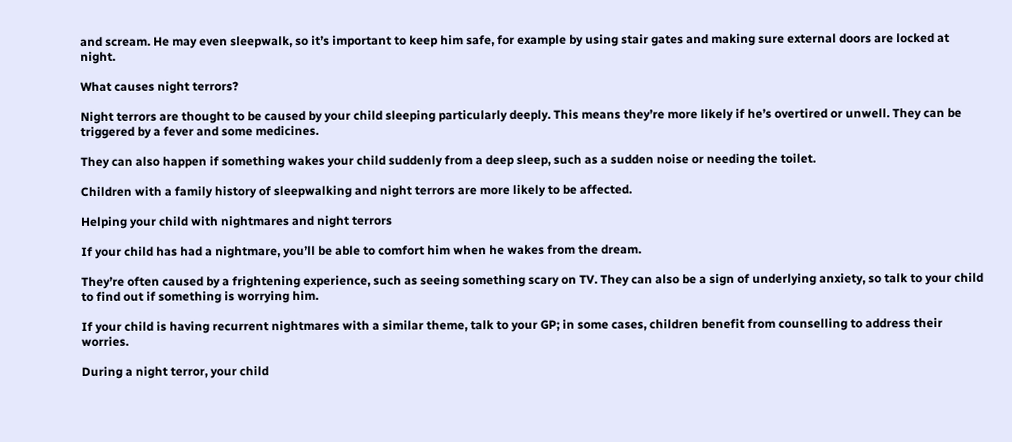and scream. He may even sleepwalk, so it’s important to keep him safe, for example by using stair gates and making sure external doors are locked at night.

What causes night terrors?

Night terrors are thought to be caused by your child sleeping particularly deeply. This means they’re more likely if he’s overtired or unwell. They can be triggered by a fever and some medicines.

They can also happen if something wakes your child suddenly from a deep sleep, such as a sudden noise or needing the toilet.

Children with a family history of sleepwalking and night terrors are more likely to be affected.

Helping your child with nightmares and night terrors

If your child has had a nightmare, you’ll be able to comfort him when he wakes from the dream.

They’re often caused by a frightening experience, such as seeing something scary on TV. They can also be a sign of underlying anxiety, so talk to your child to find out if something is worrying him.

If your child is having recurrent nightmares with a similar theme, talk to your GP; in some cases, children benefit from counselling to address their worries.

During a night terror, your child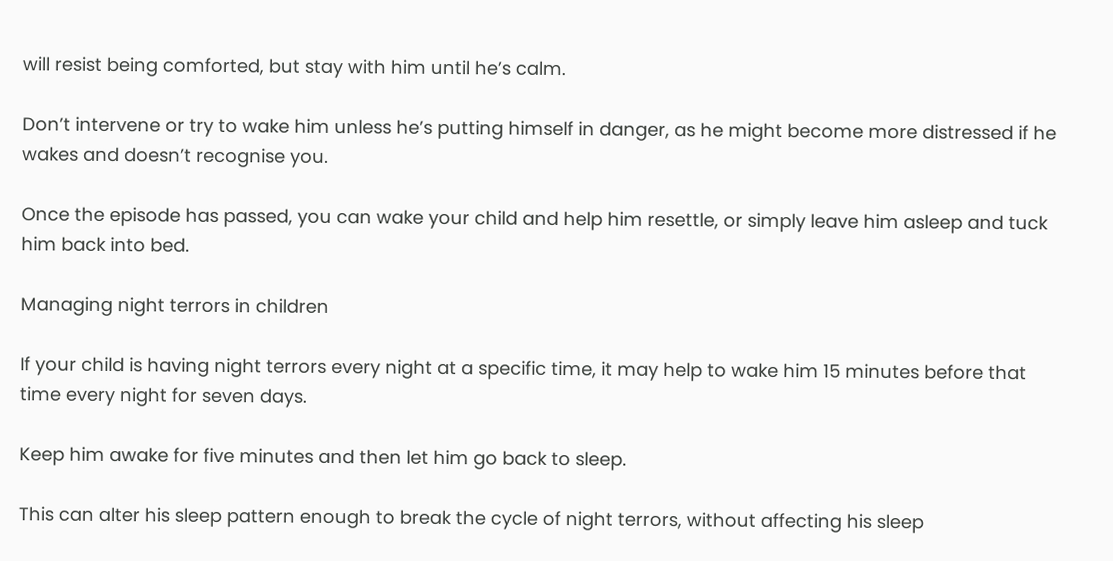will resist being comforted, but stay with him until he’s calm.

Don’t intervene or try to wake him unless he’s putting himself in danger, as he might become more distressed if he wakes and doesn’t recognise you.

Once the episode has passed, you can wake your child and help him resettle, or simply leave him asleep and tuck him back into bed.

Managing night terrors in children

If your child is having night terrors every night at a specific time, it may help to wake him 15 minutes before that time every night for seven days.

Keep him awake for five minutes and then let him go back to sleep.

This can alter his sleep pattern enough to break the cycle of night terrors, without affecting his sleep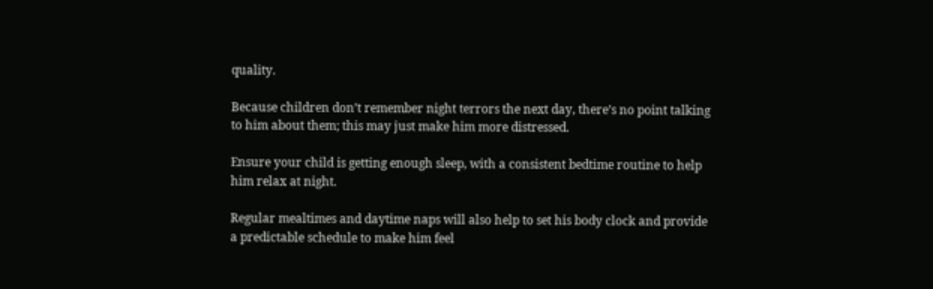quality.

Because children don’t remember night terrors the next day, there’s no point talking to him about them; this may just make him more distressed.

Ensure your child is getting enough sleep, with a consistent bedtime routine to help him relax at night.

Regular mealtimes and daytime naps will also help to set his body clock and provide a predictable schedule to make him feel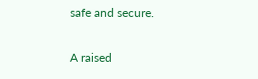safe and secure.

A raised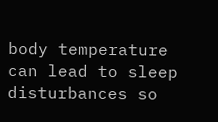body temperature can lead to sleep disturbances so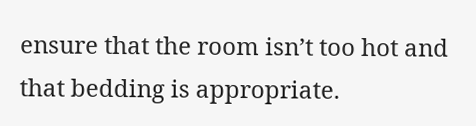ensure that the room isn’t too hot and that bedding is appropriate.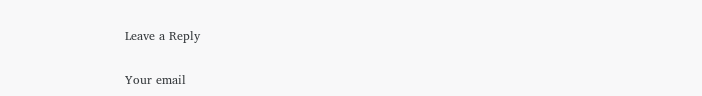Leave a Reply

Your email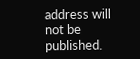address will not be published.